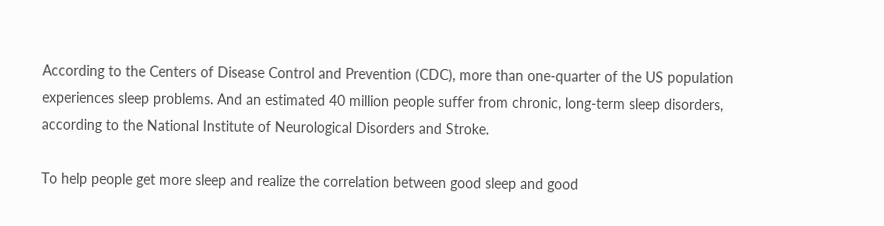According to the Centers of Disease Control and Prevention (CDC), more than one-quarter of the US population experiences sleep problems. And an estimated 40 million people suffer from chronic, long-term sleep disorders, according to the National Institute of Neurological Disorders and Stroke.

To help people get more sleep and realize the correlation between good sleep and good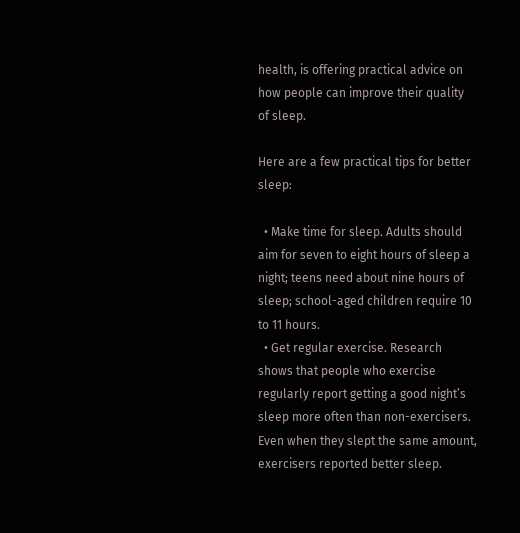health, is offering practical advice on how people can improve their quality of sleep.

Here are a few practical tips for better sleep:

  • Make time for sleep. Adults should aim for seven to eight hours of sleep a night; teens need about nine hours of sleep; school-aged children require 10 to 11 hours.
  • Get regular exercise. Research shows that people who exercise regularly report getting a good night’s sleep more often than non-exercisers. Even when they slept the same amount, exercisers reported better sleep.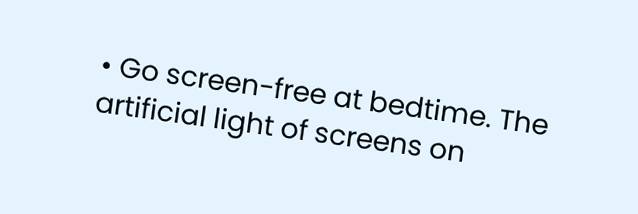• Go screen-free at bedtime. The artificial light of screens on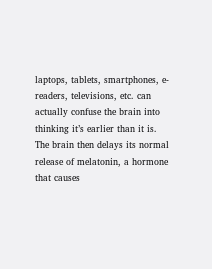laptops, tablets, smartphones, e-readers, televisions, etc. can actually confuse the brain into thinking it’s earlier than it is. The brain then delays its normal release of melatonin, a hormone that causes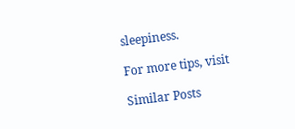sleepiness.

For more tips, visit

Similar Posts